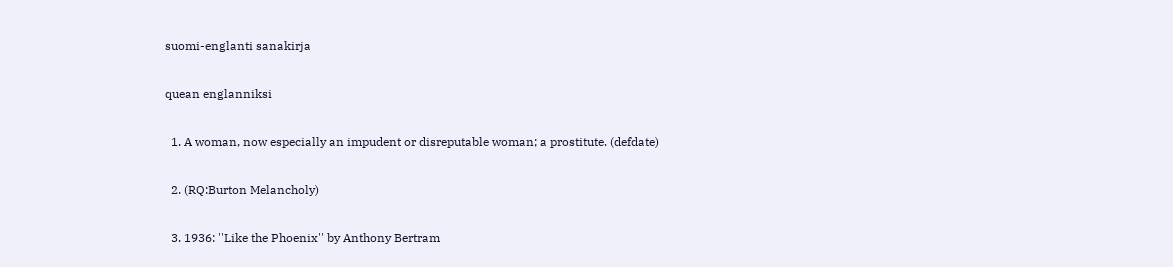suomi-englanti sanakirja

quean englanniksi

  1. A woman, now especially an impudent or disreputable woman; a prostitute. (defdate)

  2. (RQ:Burton Melancholy)

  3. 1936: ''Like the Phoenix'' by Anthony Bertram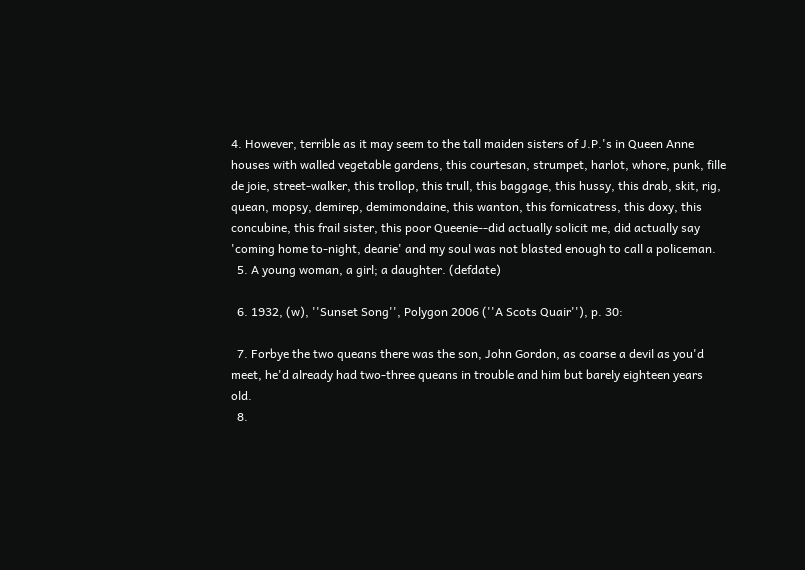4. However, terrible as it may seem to the tall maiden sisters of J.P.'s in Queen Anne houses with walled vegetable gardens, this courtesan, strumpet, harlot, whore, punk, fille de joie, street-walker, this trollop, this trull, this baggage, this hussy, this drab, skit, rig, quean, mopsy, demirep, demimondaine, this wanton, this fornicatress, this doxy, this concubine, this frail sister, this poor Queenie--did actually solicit me, did actually say 'coming home to-night, dearie' and my soul was not blasted enough to call a policeman.
  5. A young woman, a girl; a daughter. (defdate)

  6. 1932, (w), ''Sunset Song'', Polygon 2006 (''A Scots Quair''), p. 30:

  7. Forbye the two queans there was the son, John Gordon, as coarse a devil as you'd meet, he'd already had two-three queans in trouble and him but barely eighteen years old.
  8.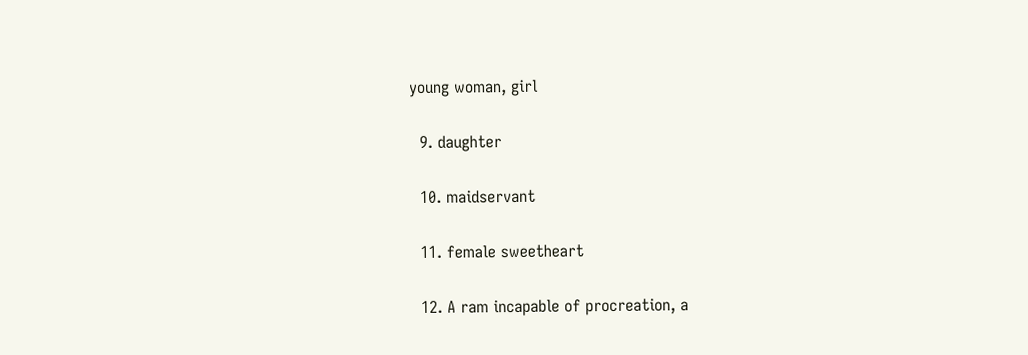young woman, girl

  9. daughter

  10. maidservant

  11. female sweetheart

  12. A ram incapable of procreation, a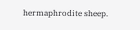hermaphrodite sheep.